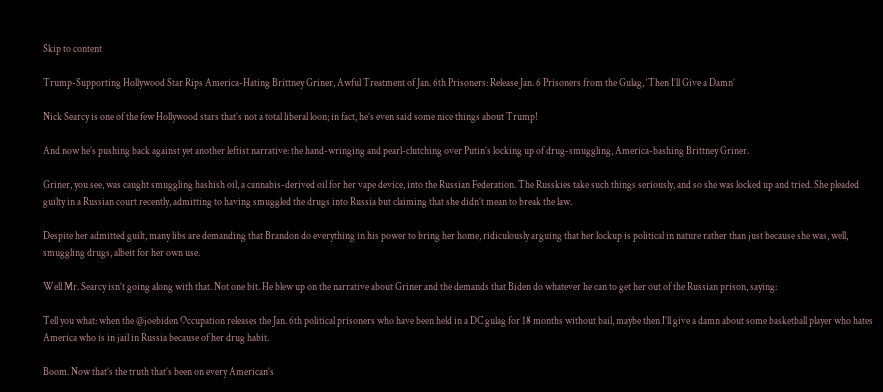Skip to content

Trump-Supporting Hollywood Star Rips America-Hating Brittney Griner, Awful Treatment of Jan. 6th Prisoners: Release Jan. 6 Prisoners from the Gulag, ‘Then I’ll Give a Damn’

Nick Searcy is one of the few Hollywood stars that’s not a total liberal loon; in fact, he’s even said some nice things about Trump!

And now he’s pushing back against yet another leftist narrative: the hand-wringing and pearl-clutching over Putin’s locking up of drug-smuggling, America-bashing Brittney Griner.

Griner, you see, was caught smuggling hashish oil, a cannabis-derived oil for her vape device, into the Russian Federation. The Russkies take such things seriously, and so she was locked up and tried. She pleaded guilty in a Russian court recently, admitting to having smuggled the drugs into Russia but claiming that she didn’t mean to break the law.

Despite her admitted guilt, many libs are demanding that Brandon do everything in his power to bring her home, ridiculously arguing that her lockup is political in nature rather than just because she was, well, smuggling drugs, albeit for her own use.

Well Mr. Searcy isn’t going along with that. Not one bit. He blew up on the narrative about Griner and the demands that Biden do whatever he can to get her out of the Russian prison, saying:

Tell you what: when the @joebiden Occupation releases the Jan. 6th political prisoners who have been held in a DC gulag for 18 months without bail, maybe then I’ll give a damn about some basketball player who hates America who is in jail in Russia because of her drug habit.

Boom. Now that’s the truth that’s been on every American’s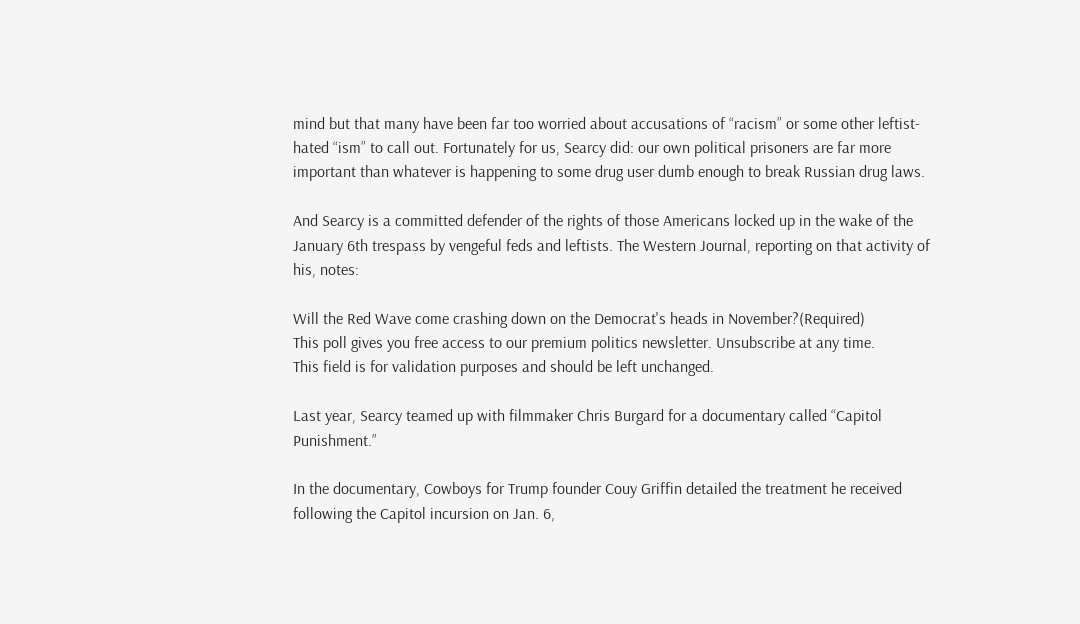mind but that many have been far too worried about accusations of “racism” or some other leftist-hated “ism” to call out. Fortunately for us, Searcy did: our own political prisoners are far more important than whatever is happening to some drug user dumb enough to break Russian drug laws.

And Searcy is a committed defender of the rights of those Americans locked up in the wake of the January 6th trespass by vengeful feds and leftists. The Western Journal, reporting on that activity of his, notes:

Will the Red Wave come crashing down on the Democrat's heads in November?(Required)
This poll gives you free access to our premium politics newsletter. Unsubscribe at any time.
This field is for validation purposes and should be left unchanged.

Last year, Searcy teamed up with filmmaker Chris Burgard for a documentary called “Capitol Punishment.”

In the documentary, Cowboys for Trump founder Couy Griffin detailed the treatment he received following the Capitol incursion on Jan. 6,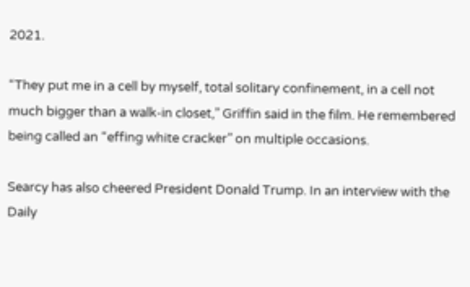2021.

“They put me in a cell by myself, total solitary confinement, in a cell not much bigger than a walk-in closet,” Griffin said in the film. He remembered being called an “effing white cracker” on multiple occasions.

Searcy has also cheered President Donald Trump. In an interview with the Daily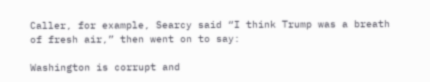Caller, for example, Searcy said “I think Trump was a breath of fresh air,” then went on to say:

Washington is corrupt and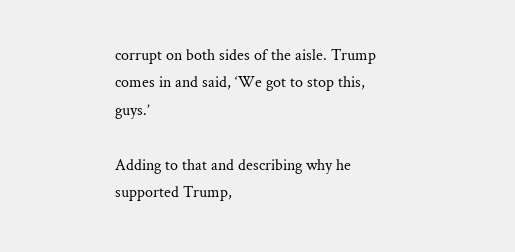corrupt on both sides of the aisle. Trump comes in and said, ‘We got to stop this, guys.’

Adding to that and describing why he supported Trump,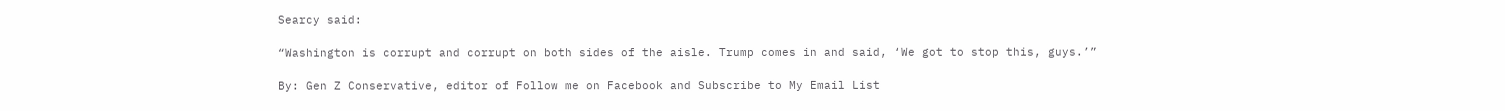Searcy said:

“Washington is corrupt and corrupt on both sides of the aisle. Trump comes in and said, ‘We got to stop this, guys.’”

By: Gen Z Conservative, editor of Follow me on Facebook and Subscribe to My Email List